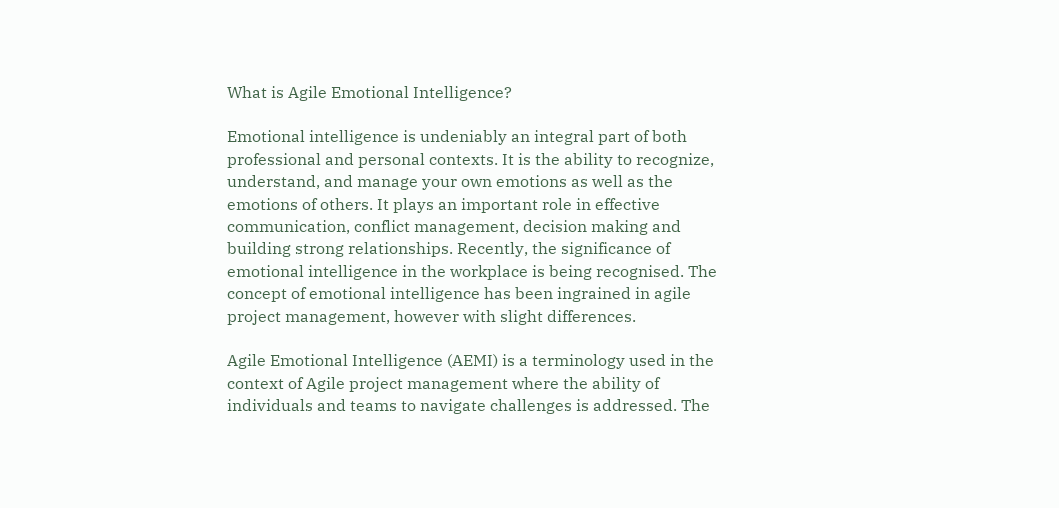What is Agile Emotional Intelligence?

Emotional intelligence is undeniably an integral part of both professional and personal contexts. It is the ability to recognize, understand, and manage your own emotions as well as the emotions of others. It plays an important role in effective communication, conflict management, decision making and building strong relationships. Recently, the significance of emotional intelligence in the workplace is being recognised. The concept of emotional intelligence has been ingrained in agile project management, however with slight differences.

Agile Emotional Intelligence (AEMI) is a terminology used in the context of Agile project management where the ability of individuals and teams to navigate challenges is addressed. The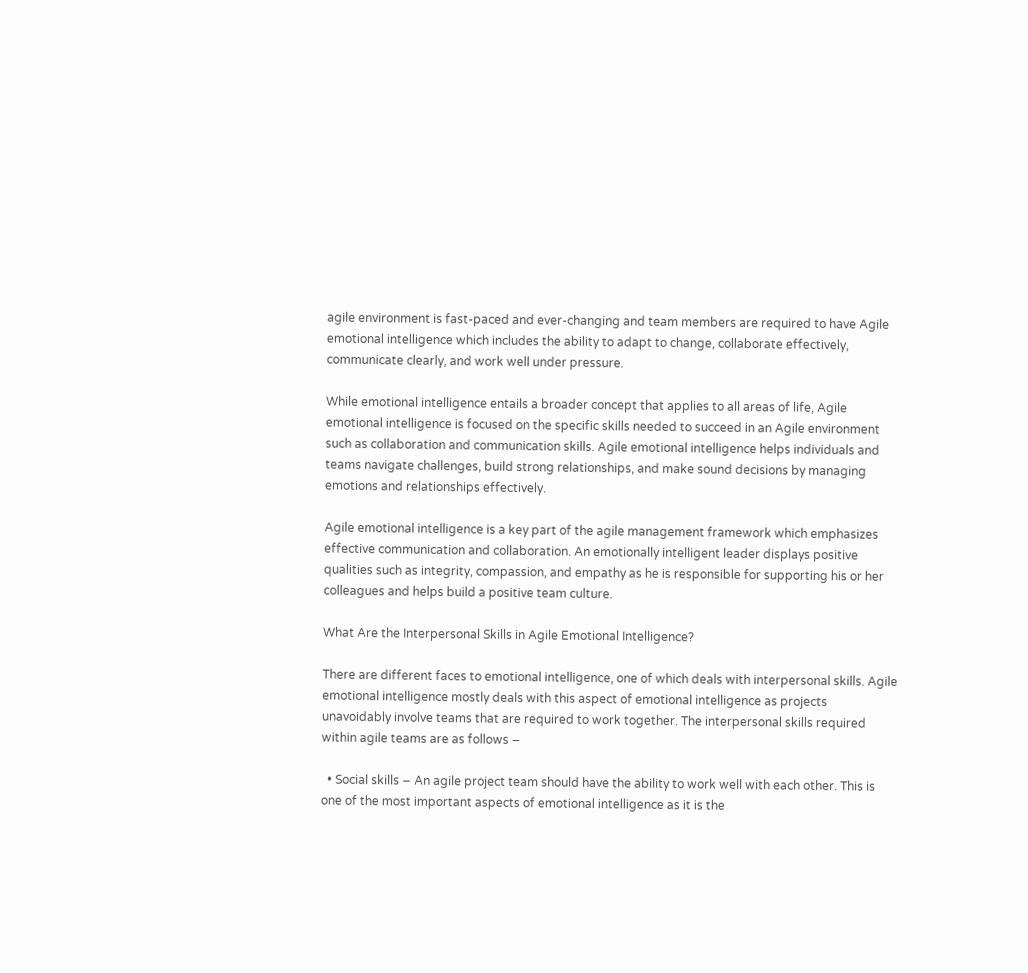agile environment is fast-paced and ever-changing and team members are required to have Agile emotional intelligence which includes the ability to adapt to change, collaborate effectively, communicate clearly, and work well under pressure.

While emotional intelligence entails a broader concept that applies to all areas of life, Agile emotional intelligence is focused on the specific skills needed to succeed in an Agile environment such as collaboration and communication skills. Agile emotional intelligence helps individuals and teams navigate challenges, build strong relationships, and make sound decisions by managing emotions and relationships effectively.

Agile emotional intelligence is a key part of the agile management framework which emphasizes effective communication and collaboration. An emotionally intelligent leader displays positive qualities such as integrity, compassion, and empathy as he is responsible for supporting his or her colleagues and helps build a positive team culture.

What Are the Interpersonal Skills in Agile Emotional Intelligence?

There are different faces to emotional intelligence, one of which deals with interpersonal skills. Agile emotional intelligence mostly deals with this aspect of emotional intelligence as projects unavoidably involve teams that are required to work together. The interpersonal skills required within agile teams are as follows −

  • Social skills − An agile project team should have the ability to work well with each other. This is one of the most important aspects of emotional intelligence as it is the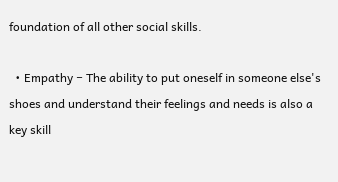foundation of all other social skills.

  • Empathy − The ability to put oneself in someone else's shoes and understand their feelings and needs is also a key skill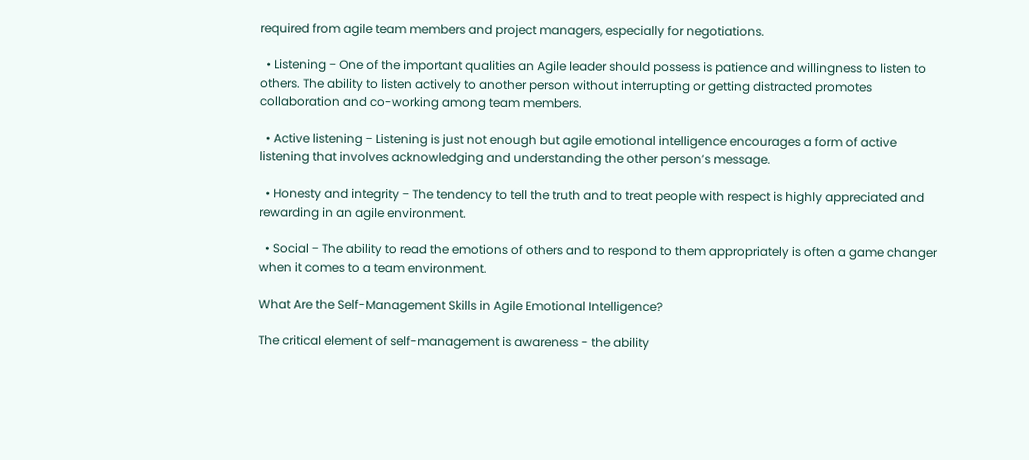required from agile team members and project managers, especially for negotiations.

  • Listening − One of the important qualities an Agile leader should possess is patience and willingness to listen to others. The ability to listen actively to another person without interrupting or getting distracted promotes collaboration and co-working among team members.

  • Active listening − Listening is just not enough but agile emotional intelligence encourages a form of active listening that involves acknowledging and understanding the other person’s message.

  • Honesty and integrity − The tendency to tell the truth and to treat people with respect is highly appreciated and rewarding in an agile environment.

  • Social − The ability to read the emotions of others and to respond to them appropriately is often a game changer when it comes to a team environment.

What Are the Self-Management Skills in Agile Emotional Intelligence?

The critical element of self-management is awareness - the ability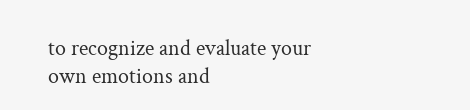to recognize and evaluate your own emotions and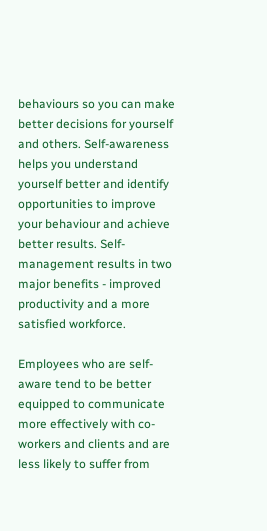behaviours so you can make better decisions for yourself and others. Self-awareness helps you understand yourself better and identify opportunities to improve your behaviour and achieve better results. Self-management results in two major benefits - improved productivity and a more satisfied workforce.

Employees who are self-aware tend to be better equipped to communicate more effectively with co-workers and clients and are less likely to suffer from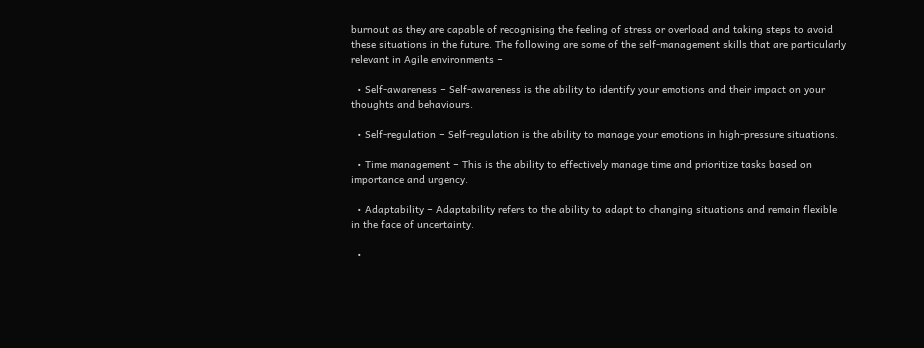burnout as they are capable of recognising the feeling of stress or overload and taking steps to avoid these situations in the future. The following are some of the self-management skills that are particularly relevant in Agile environments −

  • Self-awareness − Self-awareness is the ability to identify your emotions and their impact on your thoughts and behaviours.

  • Self-regulation − Self-regulation is the ability to manage your emotions in high-pressure situations.

  • Time management − This is the ability to effectively manage time and prioritize tasks based on importance and urgency.

  • Adaptability − Adaptability refers to the ability to adapt to changing situations and remain flexible in the face of uncertainty.

  •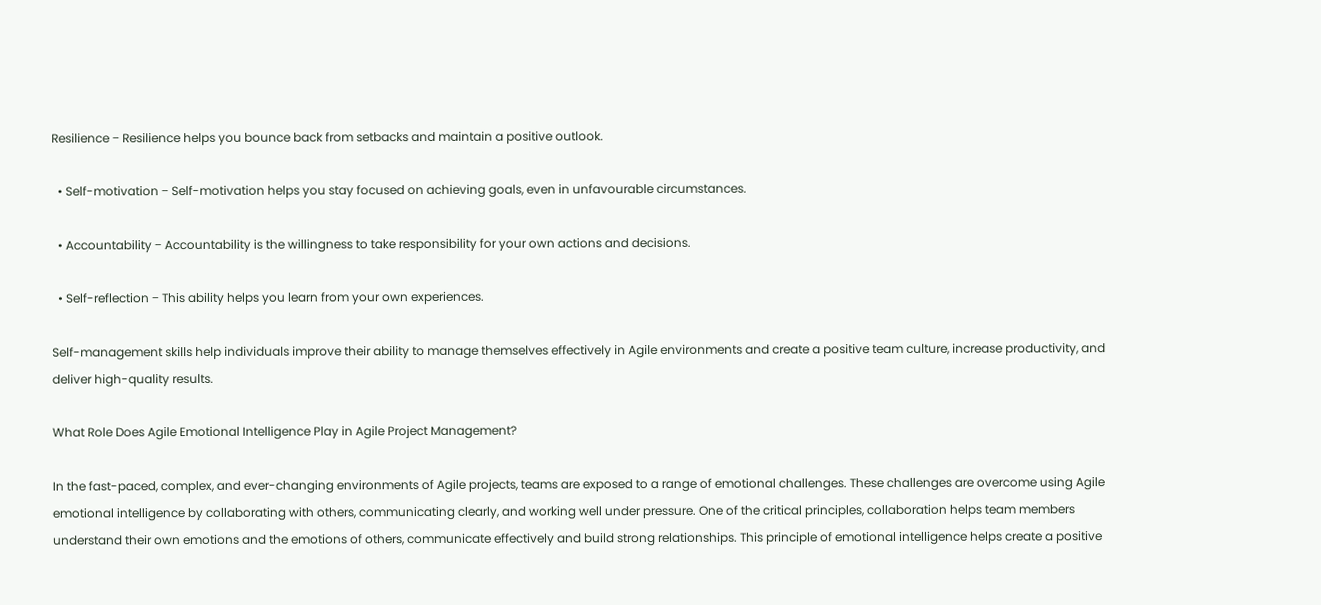Resilience − Resilience helps you bounce back from setbacks and maintain a positive outlook.

  • Self-motivation − Self-motivation helps you stay focused on achieving goals, even in unfavourable circumstances.

  • Accountability − Accountability is the willingness to take responsibility for your own actions and decisions.

  • Self-reflection − This ability helps you learn from your own experiences.

Self-management skills help individuals improve their ability to manage themselves effectively in Agile environments and create a positive team culture, increase productivity, and deliver high-quality results.

What Role Does Agile Emotional Intelligence Play in Agile Project Management?

In the fast-paced, complex, and ever-changing environments of Agile projects, teams are exposed to a range of emotional challenges. These challenges are overcome using Agile emotional intelligence by collaborating with others, communicating clearly, and working well under pressure. One of the critical principles, collaboration helps team members understand their own emotions and the emotions of others, communicate effectively and build strong relationships. This principle of emotional intelligence helps create a positive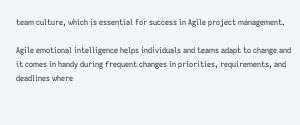team culture, which is essential for success in Agile project management.

Agile emotional intelligence helps individuals and teams adapt to change and it comes in handy during frequent changes in priorities, requirements, and deadlines where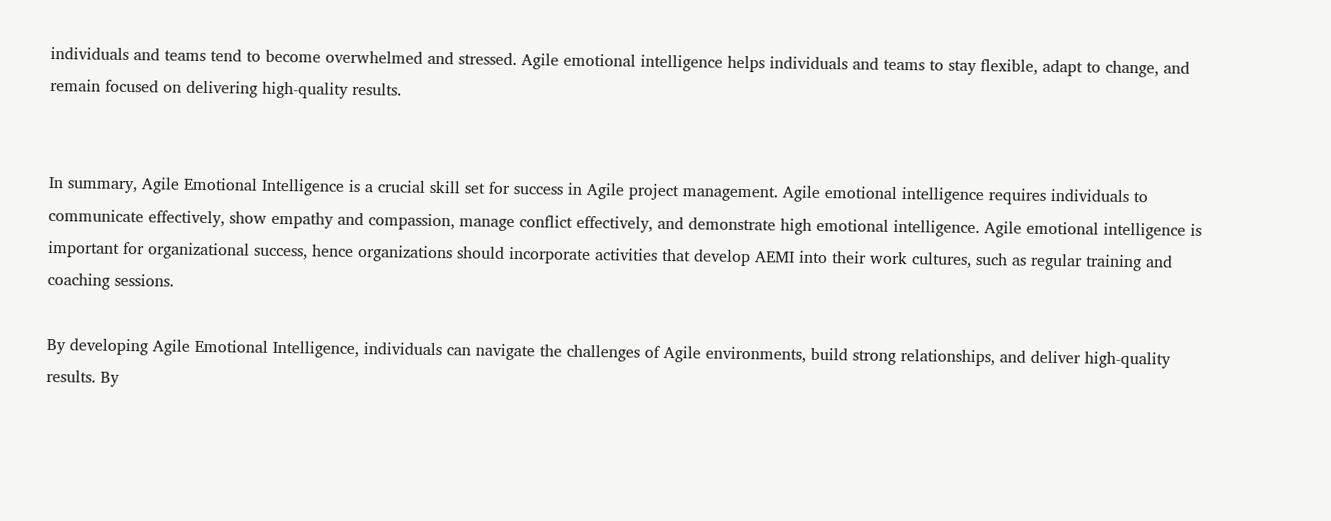individuals and teams tend to become overwhelmed and stressed. Agile emotional intelligence helps individuals and teams to stay flexible, adapt to change, and remain focused on delivering high-quality results.


In summary, Agile Emotional Intelligence is a crucial skill set for success in Agile project management. Agile emotional intelligence requires individuals to communicate effectively, show empathy and compassion, manage conflict effectively, and demonstrate high emotional intelligence. Agile emotional intelligence is important for organizational success, hence organizations should incorporate activities that develop AEMI into their work cultures, such as regular training and coaching sessions.

By developing Agile Emotional Intelligence, individuals can navigate the challenges of Agile environments, build strong relationships, and deliver high-quality results. By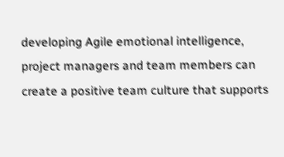developing Agile emotional intelligence, project managers and team members can create a positive team culture that supports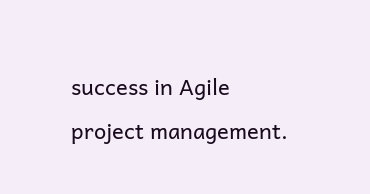success in Agile project management.